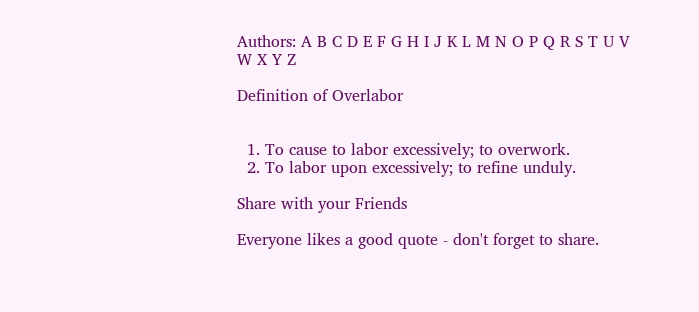Authors: A B C D E F G H I J K L M N O P Q R S T U V W X Y Z

Definition of Overlabor


  1. To cause to labor excessively; to overwork.
  2. To labor upon excessively; to refine unduly.

Share with your Friends

Everyone likes a good quote - don't forget to share.